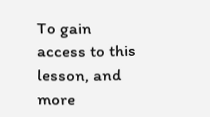To gain access to this lesson, and more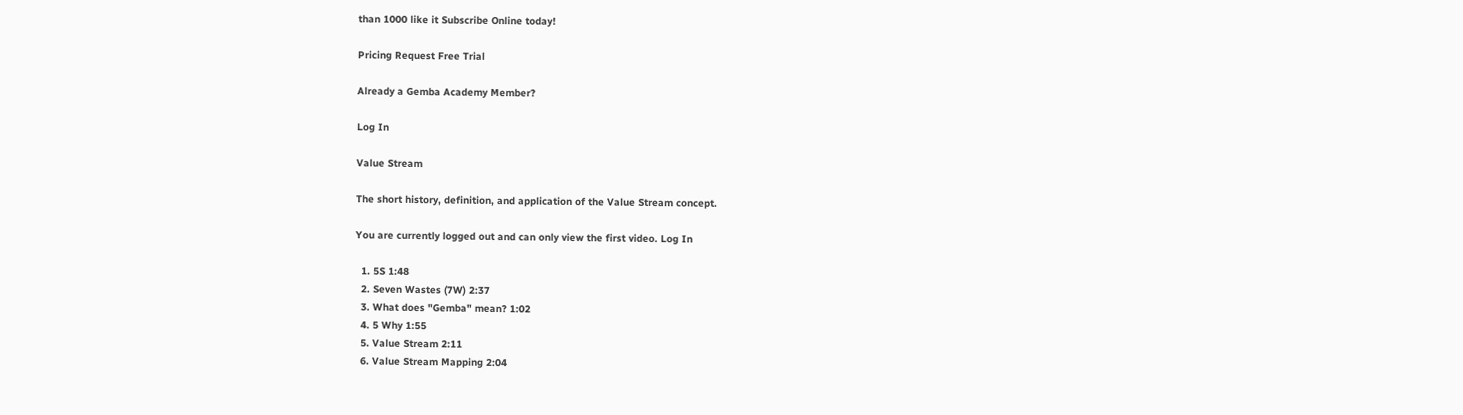than 1000 like it Subscribe Online today!

Pricing Request Free Trial

Already a Gemba Academy Member?

Log In

Value Stream

The short history, definition, and application of the Value Stream concept.

You are currently logged out and can only view the first video. Log In

  1. 5S 1:48
  2. Seven Wastes (7W) 2:37
  3. What does "Gemba" mean? 1:02
  4. 5 Why 1:55
  5. Value Stream 2:11
  6. Value Stream Mapping 2:04